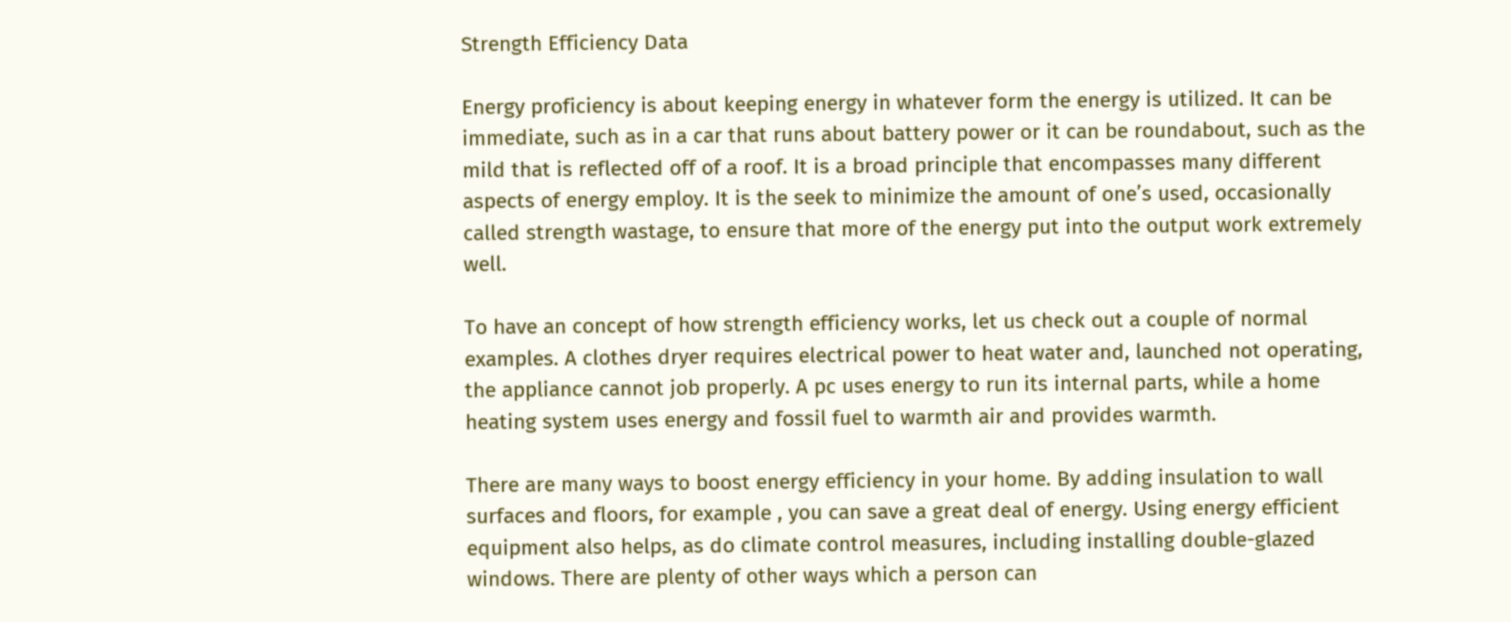Strength Efficiency Data

Energy proficiency is about keeping energy in whatever form the energy is utilized. It can be immediate, such as in a car that runs about battery power or it can be roundabout, such as the mild that is reflected off of a roof. It is a broad principle that encompasses many different aspects of energy employ. It is the seek to minimize the amount of one’s used, occasionally called strength wastage, to ensure that more of the energy put into the output work extremely well.

To have an concept of how strength efficiency works, let us check out a couple of normal examples. A clothes dryer requires electrical power to heat water and, launched not operating, the appliance cannot job properly. A pc uses energy to run its internal parts, while a home heating system uses energy and fossil fuel to warmth air and provides warmth.

There are many ways to boost energy efficiency in your home. By adding insulation to wall surfaces and floors, for example , you can save a great deal of energy. Using energy efficient equipment also helps, as do climate control measures, including installing double-glazed windows. There are plenty of other ways which a person can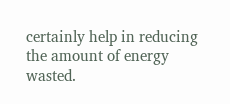certainly help in reducing the amount of energy wasted.